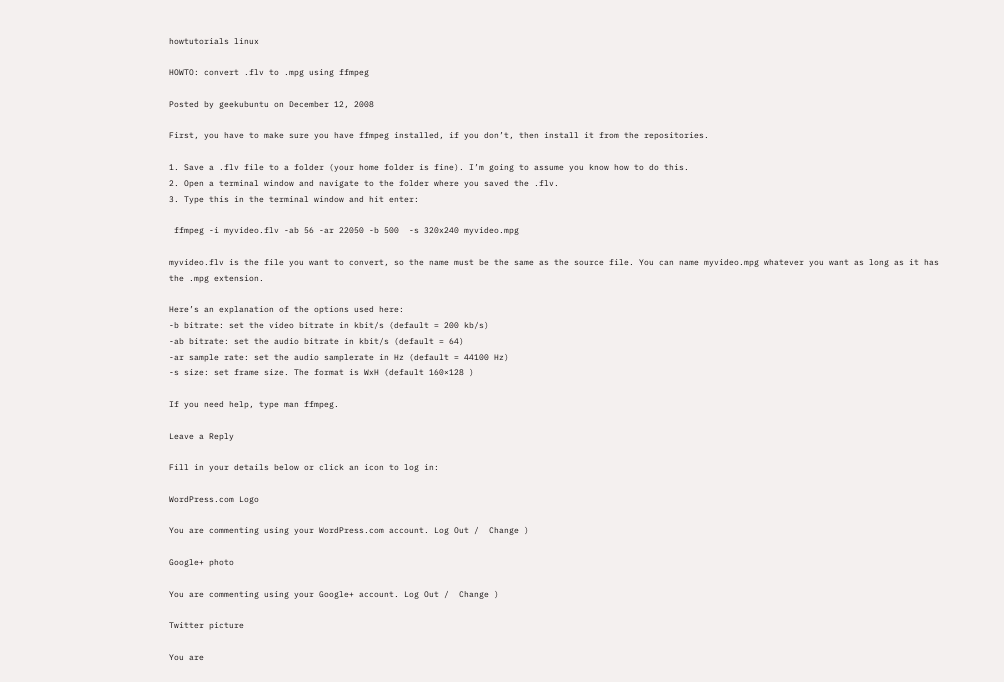howtutorials linux

HOWTO: convert .flv to .mpg using ffmpeg

Posted by geekubuntu on December 12, 2008

First, you have to make sure you have ffmpeg installed, if you don’t, then install it from the repositories.

1. Save a .flv file to a folder (your home folder is fine). I’m going to assume you know how to do this.
2. Open a terminal window and navigate to the folder where you saved the .flv.
3. Type this in the terminal window and hit enter:

 ffmpeg -i myvideo.flv -ab 56 -ar 22050 -b 500  -s 320x240 myvideo.mpg

myvideo.flv is the file you want to convert, so the name must be the same as the source file. You can name myvideo.mpg whatever you want as long as it has the .mpg extension.

Here’s an explanation of the options used here:
-b bitrate: set the video bitrate in kbit/s (default = 200 kb/s)
-ab bitrate: set the audio bitrate in kbit/s (default = 64)
-ar sample rate: set the audio samplerate in Hz (default = 44100 Hz)
-s size: set frame size. The format is WxH (default 160×128 )

If you need help, type man ffmpeg.

Leave a Reply

Fill in your details below or click an icon to log in:

WordPress.com Logo

You are commenting using your WordPress.com account. Log Out /  Change )

Google+ photo

You are commenting using your Google+ account. Log Out /  Change )

Twitter picture

You are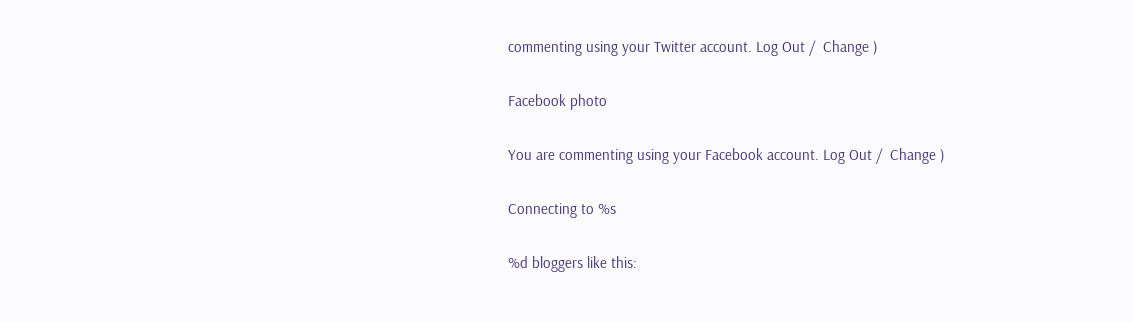commenting using your Twitter account. Log Out /  Change )

Facebook photo

You are commenting using your Facebook account. Log Out /  Change )

Connecting to %s

%d bloggers like this: